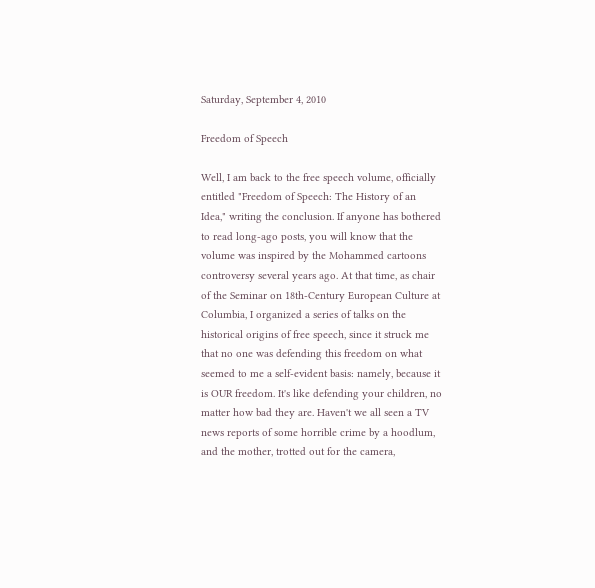Saturday, September 4, 2010

Freedom of Speech

Well, I am back to the free speech volume, officially entitled "Freedom of Speech: The History of an Idea," writing the conclusion. If anyone has bothered to read long-ago posts, you will know that the volume was inspired by the Mohammed cartoons controversy several years ago. At that time, as chair of the Seminar on 18th-Century European Culture at Columbia, I organized a series of talks on the historical origins of free speech, since it struck me that no one was defending this freedom on what seemed to me a self-evident basis: namely, because it is OUR freedom. It's like defending your children, no matter how bad they are. Haven't we all seen a TV news reports of some horrible crime by a hoodlum, and the mother, trotted out for the camera,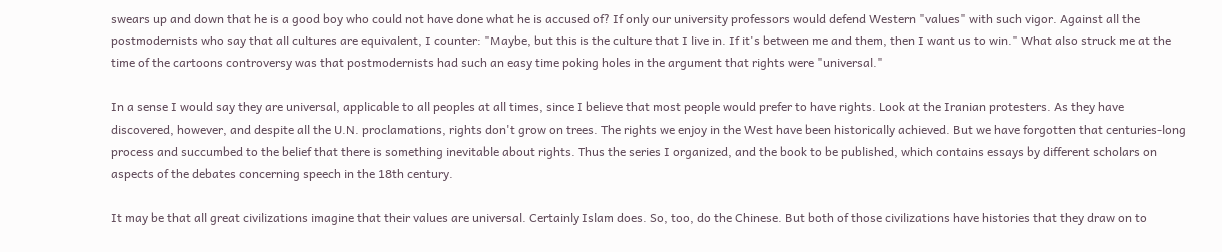swears up and down that he is a good boy who could not have done what he is accused of? If only our university professors would defend Western "values" with such vigor. Against all the postmodernists who say that all cultures are equivalent, I counter: "Maybe, but this is the culture that I live in. If it's between me and them, then I want us to win." What also struck me at the time of the cartoons controversy was that postmodernists had such an easy time poking holes in the argument that rights were "universal."

In a sense I would say they are universal, applicable to all peoples at all times, since I believe that most people would prefer to have rights. Look at the Iranian protesters. As they have discovered, however, and despite all the U.N. proclamations, rights don't grow on trees. The rights we enjoy in the West have been historically achieved. But we have forgotten that centuries-long process and succumbed to the belief that there is something inevitable about rights. Thus the series I organized, and the book to be published, which contains essays by different scholars on aspects of the debates concerning speech in the 18th century.

It may be that all great civilizations imagine that their values are universal. Certainly Islam does. So, too, do the Chinese. But both of those civilizations have histories that they draw on to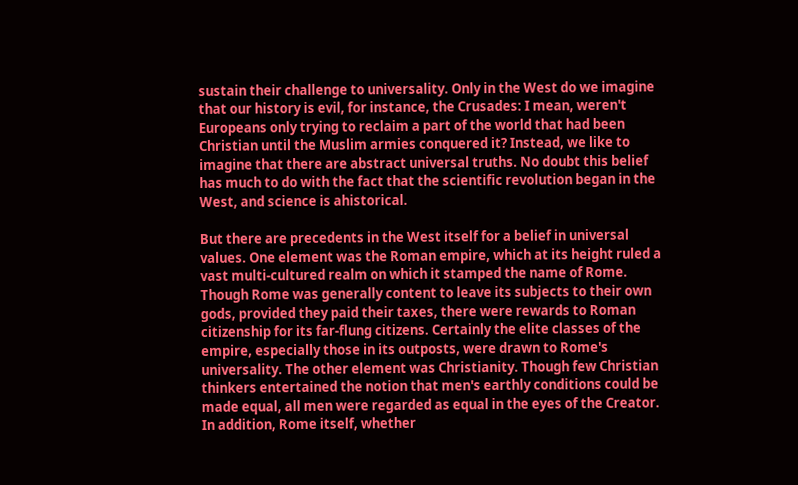sustain their challenge to universality. Only in the West do we imagine that our history is evil, for instance, the Crusades: I mean, weren't Europeans only trying to reclaim a part of the world that had been Christian until the Muslim armies conquered it? Instead, we like to imagine that there are abstract universal truths. No doubt this belief has much to do with the fact that the scientific revolution began in the West, and science is ahistorical.

But there are precedents in the West itself for a belief in universal values. One element was the Roman empire, which at its height ruled a vast multi-cultured realm on which it stamped the name of Rome. Though Rome was generally content to leave its subjects to their own gods, provided they paid their taxes, there were rewards to Roman citizenship for its far-flung citizens. Certainly the elite classes of the empire, especially those in its outposts, were drawn to Rome's universality. The other element was Christianity. Though few Christian thinkers entertained the notion that men's earthly conditions could be made equal, all men were regarded as equal in the eyes of the Creator. In addition, Rome itself, whether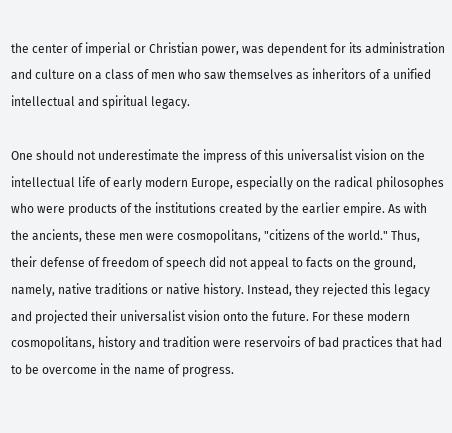the center of imperial or Christian power, was dependent for its administration and culture on a class of men who saw themselves as inheritors of a unified intellectual and spiritual legacy.

One should not underestimate the impress of this universalist vision on the intellectual life of early modern Europe, especially on the radical philosophes who were products of the institutions created by the earlier empire. As with the ancients, these men were cosmopolitans, "citizens of the world." Thus, their defense of freedom of speech did not appeal to facts on the ground, namely, native traditions or native history. Instead, they rejected this legacy and projected their universalist vision onto the future. For these modern cosmopolitans, history and tradition were reservoirs of bad practices that had to be overcome in the name of progress.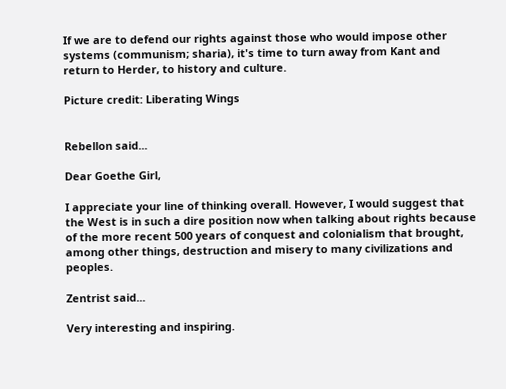If we are to defend our rights against those who would impose other systems (communism; sharia), it's time to turn away from Kant and return to Herder, to history and culture.

Picture credit: Liberating Wings


Rebellon said...

Dear Goethe Girl,

I appreciate your line of thinking overall. However, I would suggest that the West is in such a dire position now when talking about rights because of the more recent 500 years of conquest and colonialism that brought, among other things, destruction and misery to many civilizations and peoples.

Zentrist said...

Very interesting and inspiring.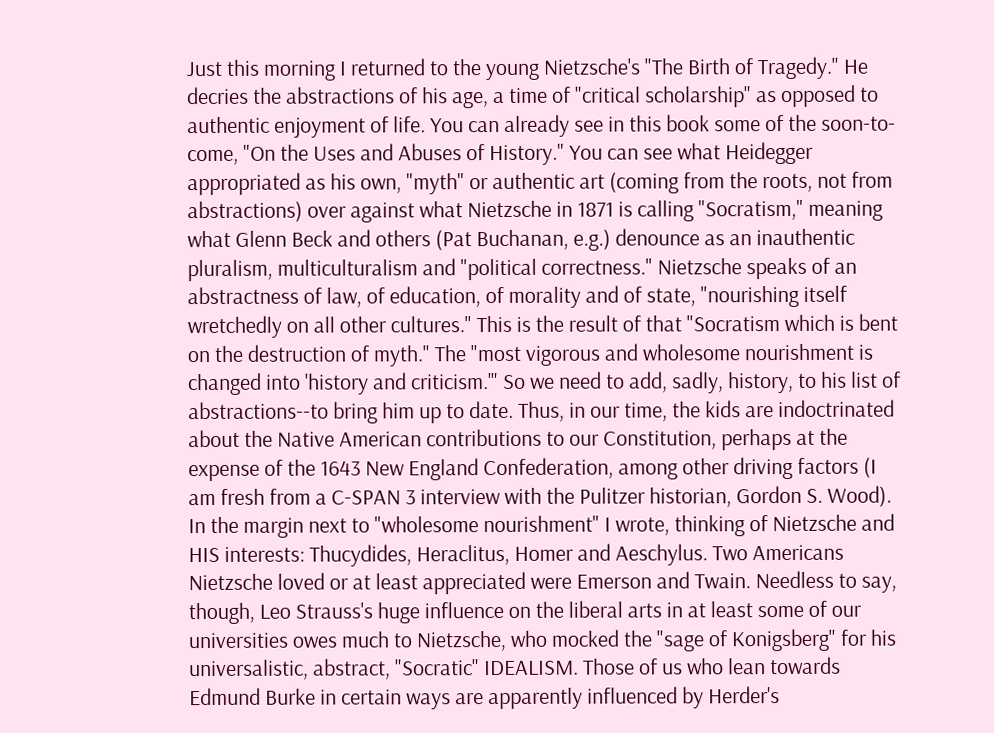Just this morning I returned to the young Nietzsche's "The Birth of Tragedy." He decries the abstractions of his age, a time of "critical scholarship" as opposed to authentic enjoyment of life. You can already see in this book some of the soon-to-come, "On the Uses and Abuses of History." You can see what Heidegger appropriated as his own, "myth" or authentic art (coming from the roots, not from abstractions) over against what Nietzsche in 1871 is calling "Socratism," meaning what Glenn Beck and others (Pat Buchanan, e.g.) denounce as an inauthentic pluralism, multiculturalism and "political correctness." Nietzsche speaks of an abstractness of law, of education, of morality and of state, "nourishing itself wretchedly on all other cultures." This is the result of that "Socratism which is bent on the destruction of myth." The "most vigorous and wholesome nourishment is changed into 'history and criticism.'" So we need to add, sadly, history, to his list of abstractions--to bring him up to date. Thus, in our time, the kids are indoctrinated about the Native American contributions to our Constitution, perhaps at the expense of the 1643 New England Confederation, among other driving factors (I am fresh from a C-SPAN 3 interview with the Pulitzer historian, Gordon S. Wood). In the margin next to "wholesome nourishment" I wrote, thinking of Nietzsche and HIS interests: Thucydides, Heraclitus, Homer and Aeschylus. Two Americans Nietzsche loved or at least appreciated were Emerson and Twain. Needless to say, though, Leo Strauss's huge influence on the liberal arts in at least some of our universities owes much to Nietzsche, who mocked the "sage of Konigsberg" for his universalistic, abstract, "Socratic" IDEALISM. Those of us who lean towards Edmund Burke in certain ways are apparently influenced by Herder's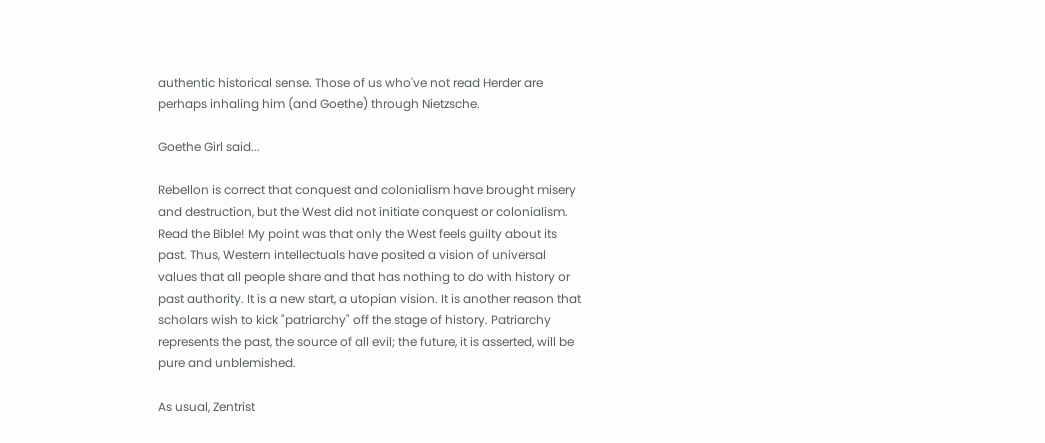authentic historical sense. Those of us who've not read Herder are perhaps inhaling him (and Goethe) through Nietzsche.

Goethe Girl said...

Rebellon is correct that conquest and colonialism have brought misery and destruction, but the West did not initiate conquest or colonialism. Read the Bible! My point was that only the West feels guilty about its past. Thus, Western intellectuals have posited a vision of universal values that all people share and that has nothing to do with history or past authority. It is a new start, a utopian vision. It is another reason that scholars wish to kick "patriarchy" off the stage of history. Patriarchy represents the past, the source of all evil; the future, it is asserted, will be pure and unblemished.

As usual, Zentrist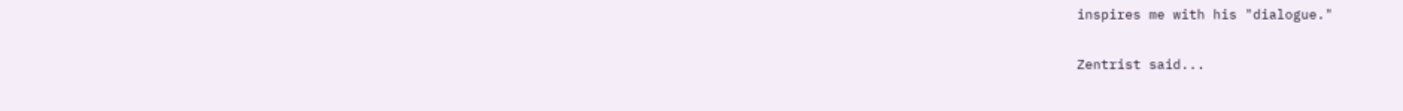inspires me with his "dialogue."

Zentrist said...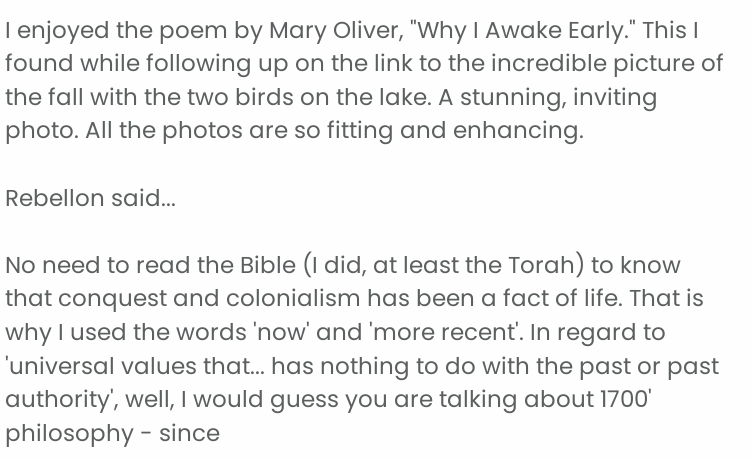I enjoyed the poem by Mary Oliver, "Why I Awake Early." This I found while following up on the link to the incredible picture of the fall with the two birds on the lake. A stunning, inviting photo. All the photos are so fitting and enhancing.

Rebellon said...

No need to read the Bible (I did, at least the Torah) to know that conquest and colonialism has been a fact of life. That is why I used the words 'now' and 'more recent'. In regard to 'universal values that... has nothing to do with the past or past authority', well, I would guess you are talking about 1700' philosophy - since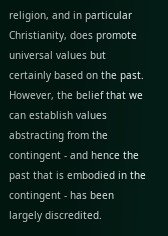religion, and in particular Christianity, does promote universal values but certainly based on the past. However, the belief that we can establish values abstracting from the contingent - and hence the past that is embodied in the contingent - has been largely discredited.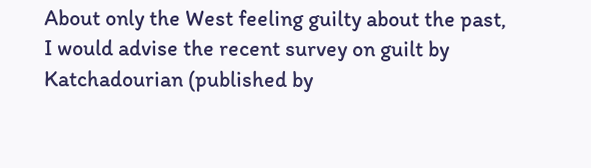About only the West feeling guilty about the past, I would advise the recent survey on guilt by Katchadourian (published by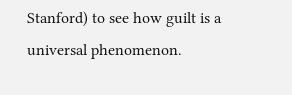Stanford) to see how guilt is a universal phenomenon.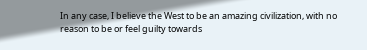In any case, I believe the West to be an amazing civilization, with no reason to be or feel guilty towards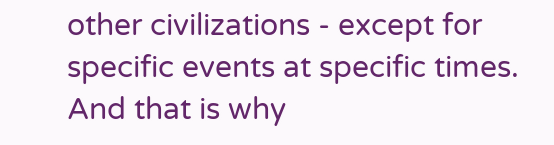other civilizations - except for specific events at specific times. And that is why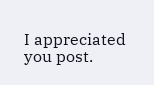I appreciated you post.